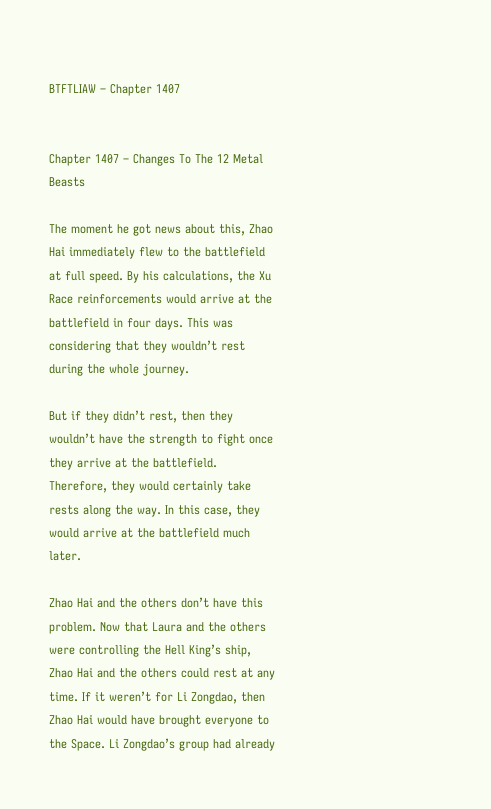BTFTLIAW – Chapter 1407


Chapter 1407 – Changes To The 12 Metal Beasts

The moment he got news about this, Zhao Hai immediately flew to the battlefield at full speed. By his calculations, the Xu Race reinforcements would arrive at the battlefield in four days. This was considering that they wouldn’t rest during the whole journey.

But if they didn’t rest, then they wouldn’t have the strength to fight once they arrive at the battlefield. Therefore, they would certainly take rests along the way. In this case, they would arrive at the battlefield much later.

Zhao Hai and the others don’t have this problem. Now that Laura and the others were controlling the Hell King’s ship, Zhao Hai and the others could rest at any time. If it weren’t for Li Zongdao, then Zhao Hai would have brought everyone to the Space. Li Zongdao’s group had already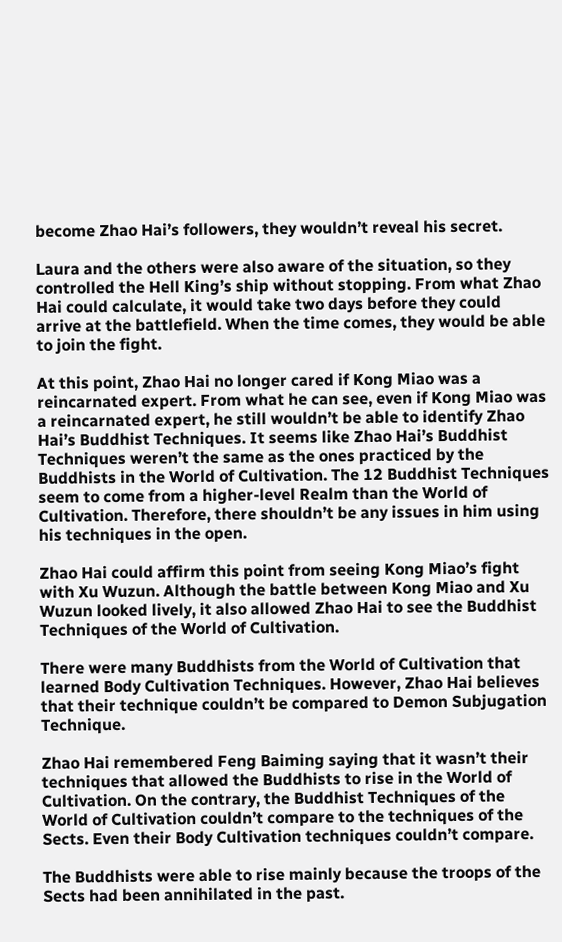become Zhao Hai’s followers, they wouldn’t reveal his secret.

Laura and the others were also aware of the situation, so they controlled the Hell King’s ship without stopping. From what Zhao Hai could calculate, it would take two days before they could arrive at the battlefield. When the time comes, they would be able to join the fight.

At this point, Zhao Hai no longer cared if Kong Miao was a reincarnated expert. From what he can see, even if Kong Miao was a reincarnated expert, he still wouldn’t be able to identify Zhao Hai’s Buddhist Techniques. It seems like Zhao Hai’s Buddhist Techniques weren’t the same as the ones practiced by the Buddhists in the World of Cultivation. The 12 Buddhist Techniques seem to come from a higher-level Realm than the World of Cultivation. Therefore, there shouldn’t be any issues in him using his techniques in the open.

Zhao Hai could affirm this point from seeing Kong Miao’s fight with Xu Wuzun. Although the battle between Kong Miao and Xu Wuzun looked lively, it also allowed Zhao Hai to see the Buddhist Techniques of the World of Cultivation.

There were many Buddhists from the World of Cultivation that learned Body Cultivation Techniques. However, Zhao Hai believes that their technique couldn’t be compared to Demon Subjugation Technique.

Zhao Hai remembered Feng Baiming saying that it wasn’t their techniques that allowed the Buddhists to rise in the World of Cultivation. On the contrary, the Buddhist Techniques of the World of Cultivation couldn’t compare to the techniques of the Sects. Even their Body Cultivation techniques couldn’t compare.

The Buddhists were able to rise mainly because the troops of the Sects had been annihilated in the past.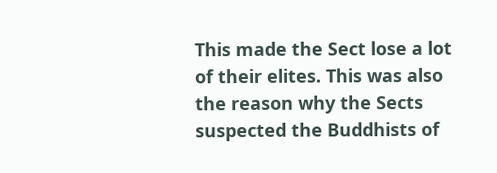This made the Sect lose a lot of their elites. This was also the reason why the Sects suspected the Buddhists of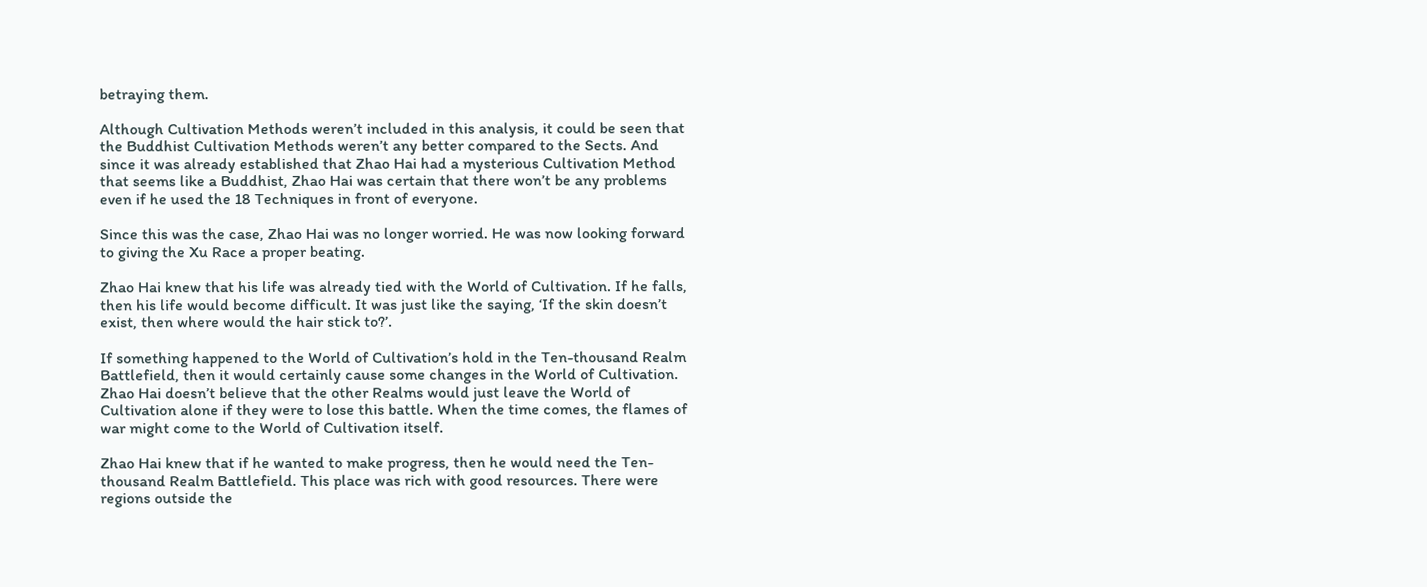betraying them.

Although Cultivation Methods weren’t included in this analysis, it could be seen that the Buddhist Cultivation Methods weren’t any better compared to the Sects. And since it was already established that Zhao Hai had a mysterious Cultivation Method that seems like a Buddhist, Zhao Hai was certain that there won’t be any problems even if he used the 18 Techniques in front of everyone.

Since this was the case, Zhao Hai was no longer worried. He was now looking forward to giving the Xu Race a proper beating.

Zhao Hai knew that his life was already tied with the World of Cultivation. If he falls, then his life would become difficult. It was just like the saying, ‘If the skin doesn’t exist, then where would the hair stick to?’.

If something happened to the World of Cultivation’s hold in the Ten-thousand Realm Battlefield, then it would certainly cause some changes in the World of Cultivation. Zhao Hai doesn’t believe that the other Realms would just leave the World of Cultivation alone if they were to lose this battle. When the time comes, the flames of war might come to the World of Cultivation itself.

Zhao Hai knew that if he wanted to make progress, then he would need the Ten-thousand Realm Battlefield. This place was rich with good resources. There were regions outside the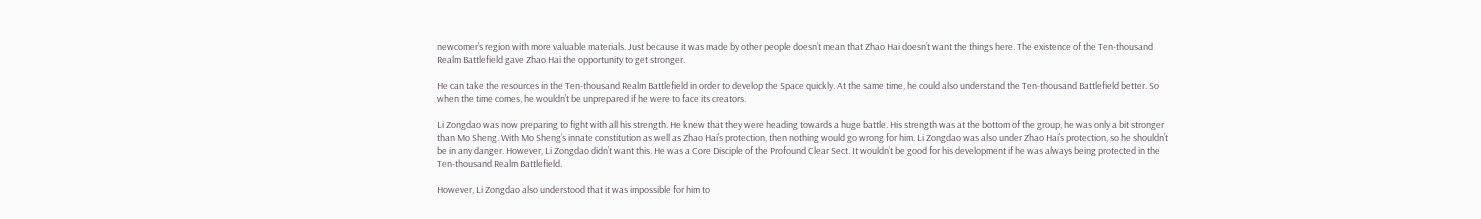newcomer’s region with more valuable materials. Just because it was made by other people doesn’t mean that Zhao Hai doesn’t want the things here. The existence of the Ten-thousand Realm Battlefield gave Zhao Hai the opportunity to get stronger.

He can take the resources in the Ten-thousand Realm Battlefield in order to develop the Space quickly. At the same time, he could also understand the Ten-thousand Battlefield better. So when the time comes, he wouldn’t be unprepared if he were to face its creators.

Li Zongdao was now preparing to fight with all his strength. He knew that they were heading towards a huge battle. His strength was at the bottom of the group, he was only a bit stronger than Mo Sheng. With Mo Sheng’s innate constitution as well as Zhao Hai’s protection, then nothing would go wrong for him. Li Zongdao was also under Zhao Hai’s protection, so he shouldn’t be in any danger. However, Li Zongdao didn’t want this. He was a Core Disciple of the Profound Clear Sect. It wouldn’t be good for his development if he was always being protected in the Ten-thousand Realm Battlefield.

However, Li Zongdao also understood that it was impossible for him to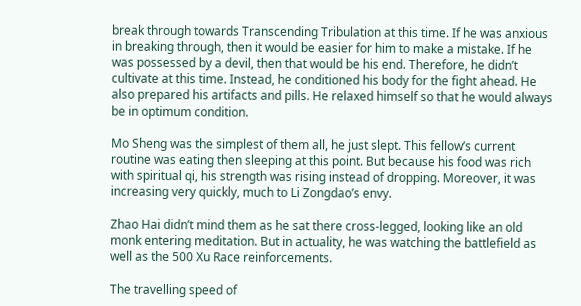break through towards Transcending Tribulation at this time. If he was anxious in breaking through, then it would be easier for him to make a mistake. If he was possessed by a devil, then that would be his end. Therefore, he didn’t cultivate at this time. Instead, he conditioned his body for the fight ahead. He also prepared his artifacts and pills. He relaxed himself so that he would always be in optimum condition.

Mo Sheng was the simplest of them all, he just slept. This fellow’s current routine was eating then sleeping at this point. But because his food was rich with spiritual qi, his strength was rising instead of dropping. Moreover, it was increasing very quickly, much to Li Zongdao’s envy.

Zhao Hai didn’t mind them as he sat there cross-legged, looking like an old monk entering meditation. But in actuality, he was watching the battlefield as well as the 500 Xu Race reinforcements.

The travelling speed of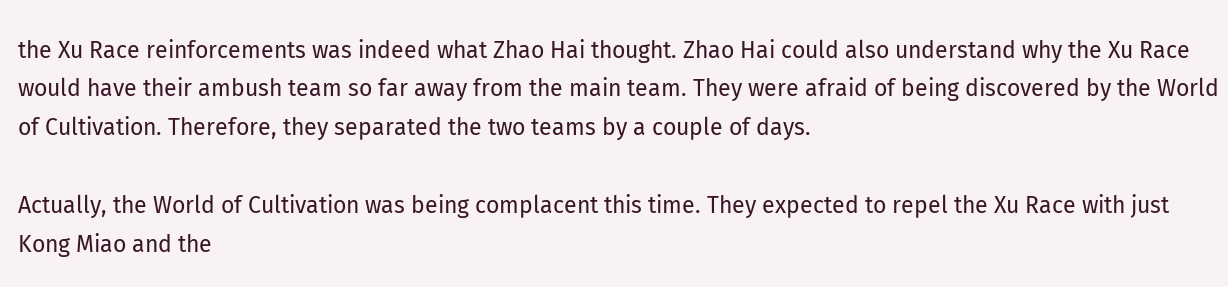the Xu Race reinforcements was indeed what Zhao Hai thought. Zhao Hai could also understand why the Xu Race would have their ambush team so far away from the main team. They were afraid of being discovered by the World of Cultivation. Therefore, they separated the two teams by a couple of days.

Actually, the World of Cultivation was being complacent this time. They expected to repel the Xu Race with just Kong Miao and the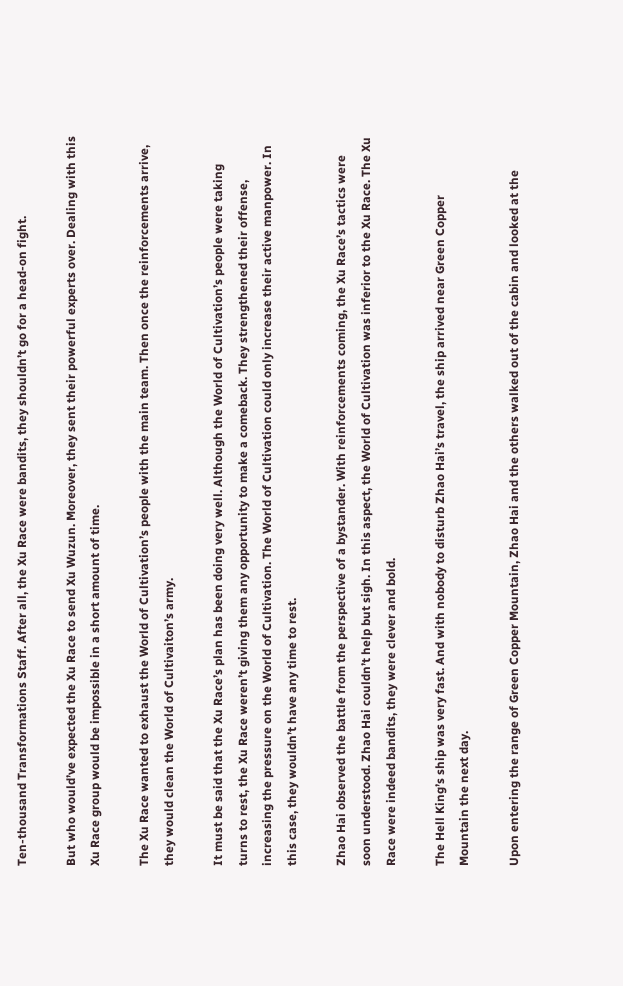Ten-thousand Transformations Staff. After all, the Xu Race were bandits, they shouldn’t go for a head-on fight.

But who would’ve expected the Xu Race to send Xu Wuzun. Moreover, they sent their powerful experts over. Dealing with this Xu Race group would be impossible in a short amount of time.

The Xu Race wanted to exhaust the World of Cultivation’s people with the main team. Then once the reinforcements arrive, they would clean the World of Cultivaiton’s army.

It must be said that the Xu Race’s plan has been doing very well. Although the World of Cultivation’s people were taking turns to rest, the Xu Race weren’t giving them any opportunity to make a comeback. They strengthened their offense, increasing the pressure on the World of Cultivation. The World of Cultivation could only increase their active manpower. In this case, they wouldn’t have any time to rest.

Zhao Hai observed the battle from the perspective of a bystander. With reinforcements coming, the Xu Race’s tactics were soon understood. Zhao Hai couldn’t help but sigh. In this aspect, the World of Cultivation was inferior to the Xu Race. The Xu Race were indeed bandits, they were clever and bold.

The Hell King’s ship was very fast. And with nobody to disturb Zhao Hai’s travel, the ship arrived near Green Copper Mountain the next day.

Upon entering the range of Green Copper Mountain, Zhao Hai and the others walked out of the cabin and looked at the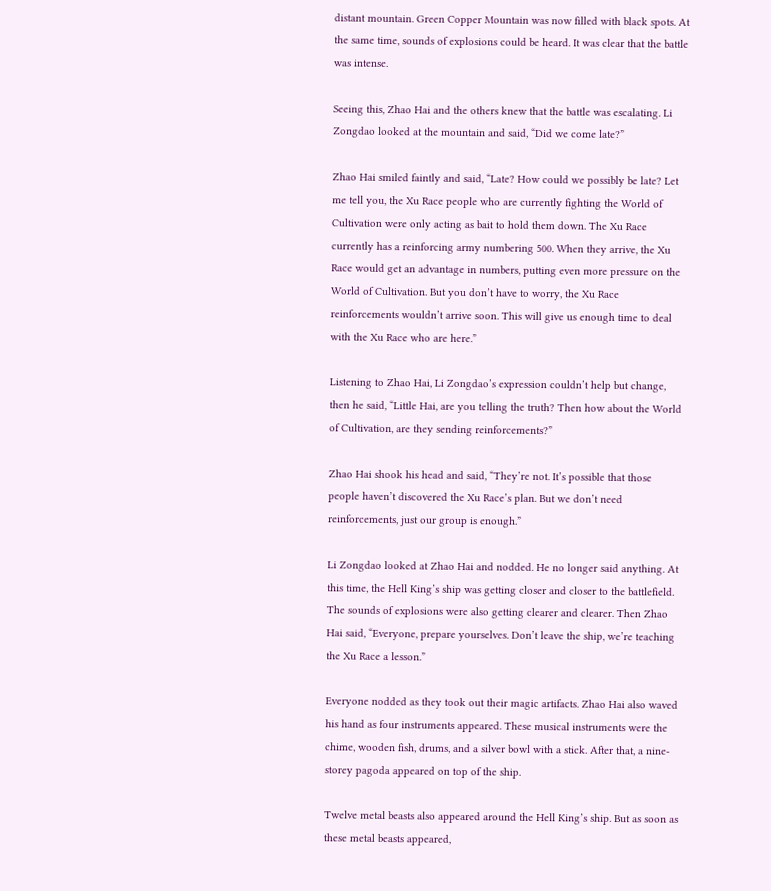distant mountain. Green Copper Mountain was now filled with black spots. At the same time, sounds of explosions could be heard. It was clear that the battle was intense.

Seeing this, Zhao Hai and the others knew that the battle was escalating. Li Zongdao looked at the mountain and said, “Did we come late?”

Zhao Hai smiled faintly and said, “Late? How could we possibly be late? Let me tell you, the Xu Race people who are currently fighting the World of Cultivation were only acting as bait to hold them down. The Xu Race currently has a reinforcing army numbering 500. When they arrive, the Xu Race would get an advantage in numbers, putting even more pressure on the World of Cultivation. But you don’t have to worry, the Xu Race reinforcements wouldn’t arrive soon. This will give us enough time to deal with the Xu Race who are here.”

Listening to Zhao Hai, Li Zongdao’s expression couldn’t help but change, then he said, “Little Hai, are you telling the truth? Then how about the World of Cultivation, are they sending reinforcements?”

Zhao Hai shook his head and said, “They’re not. It’s possible that those people haven’t discovered the Xu Race’s plan. But we don’t need reinforcements, just our group is enough.”

Li Zongdao looked at Zhao Hai and nodded. He no longer said anything. At this time, the Hell King’s ship was getting closer and closer to the battlefield. The sounds of explosions were also getting clearer and clearer. Then Zhao Hai said, “Everyone, prepare yourselves. Don’t leave the ship, we’re teaching the Xu Race a lesson.”

Everyone nodded as they took out their magic artifacts. Zhao Hai also waved his hand as four instruments appeared. These musical instruments were the chime, wooden fish, drums, and a silver bowl with a stick. After that, a nine-storey pagoda appeared on top of the ship.

Twelve metal beasts also appeared around the Hell King’s ship. But as soon as these metal beasts appeared,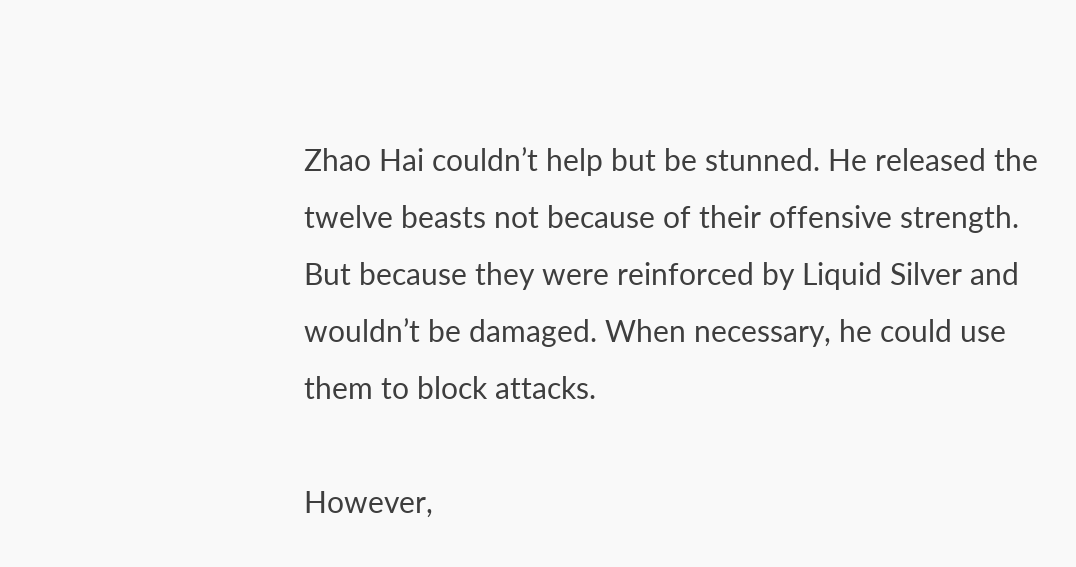Zhao Hai couldn’t help but be stunned. He released the twelve beasts not because of their offensive strength. But because they were reinforced by Liquid Silver and wouldn’t be damaged. When necessary, he could use them to block attacks.

However,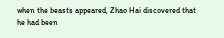when the beasts appeared, Zhao Hai discovered that he had been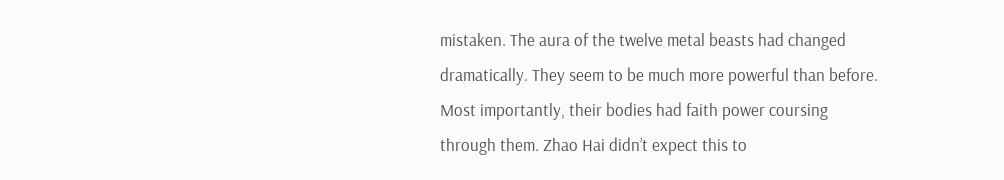mistaken. The aura of the twelve metal beasts had changed dramatically. They seem to be much more powerful than before. Most importantly, their bodies had faith power coursing through them. Zhao Hai didn’t expect this to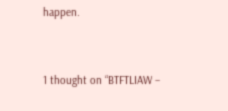happen.


1 thought on “BTFTLIAW –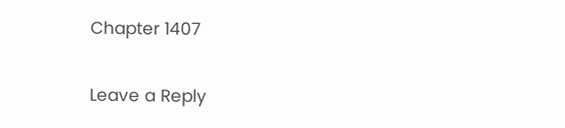Chapter 1407

Leave a Reply